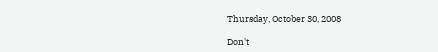Thursday, October 30, 2008

Don't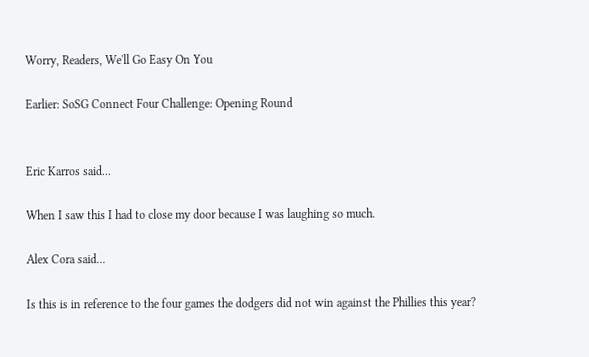Worry, Readers, We'll Go Easy On You

Earlier: SoSG Connect Four Challenge: Opening Round


Eric Karros said...

When I saw this I had to close my door because I was laughing so much.

Alex Cora said...

Is this is in reference to the four games the dodgers did not win against the Phillies this year?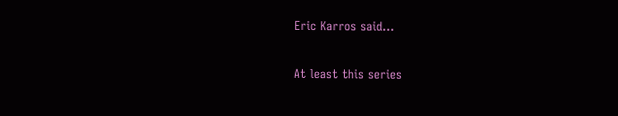Eric Karros said...

At least this series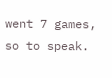went 7 games, so to speak.